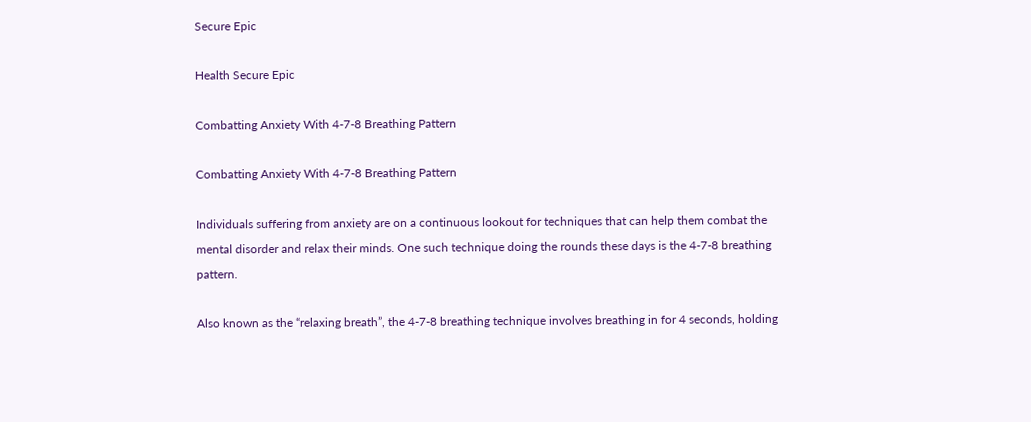Secure Epic

Health Secure Epic

Combatting Anxiety With 4-7-8 Breathing Pattern

Combatting Anxiety With 4-7-8 Breathing Pattern

Individuals suffering from anxiety are on a continuous lookout for techniques that can help them combat the mental disorder and relax their minds. One such technique doing the rounds these days is the 4-7-8 breathing pattern.

Also known as the “relaxing breath”, the 4-7-8 breathing technique involves breathing in for 4 seconds, holding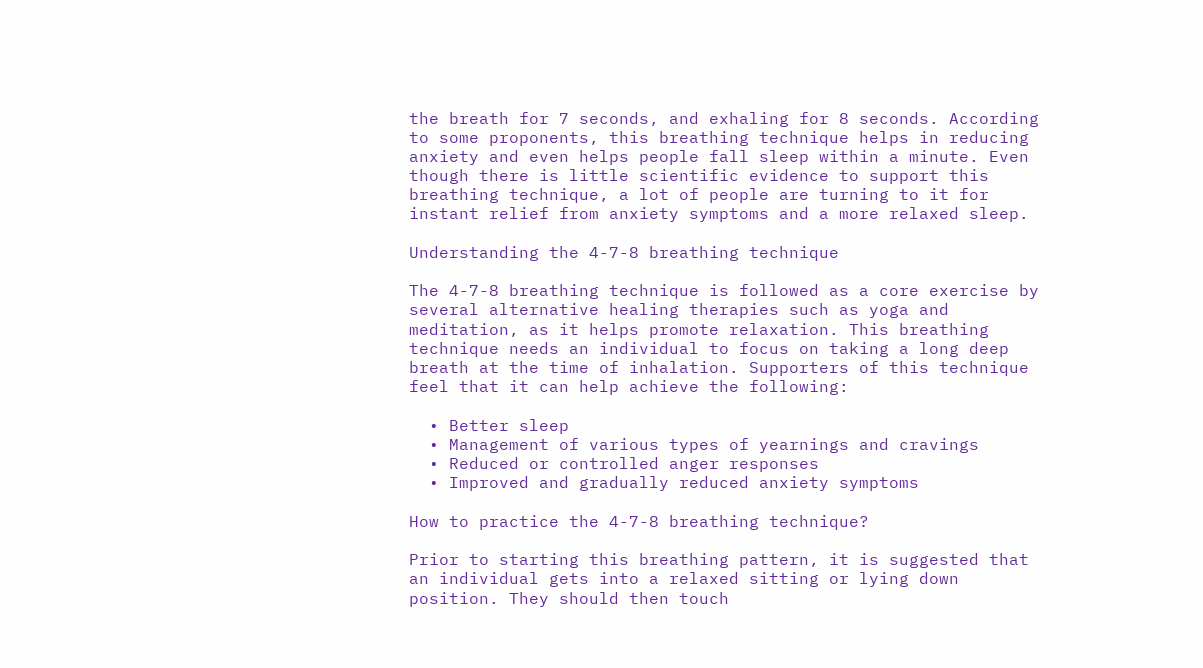the breath for 7 seconds, and exhaling for 8 seconds. According to some proponents, this breathing technique helps in reducing anxiety and even helps people fall sleep within a minute. Even though there is little scientific evidence to support this breathing technique, a lot of people are turning to it for instant relief from anxiety symptoms and a more relaxed sleep.

Understanding the 4-7-8 breathing technique

The 4-7-8 breathing technique is followed as a core exercise by several alternative healing therapies such as yoga and meditation, as it helps promote relaxation. This breathing technique needs an individual to focus on taking a long deep breath at the time of inhalation. Supporters of this technique feel that it can help achieve the following:

  • Better sleep
  • Management of various types of yearnings and cravings
  • Reduced or controlled anger responses
  • Improved and gradually reduced anxiety symptoms

How to practice the 4-7-8 breathing technique?

Prior to starting this breathing pattern, it is suggested that an individual gets into a relaxed sitting or lying down position. They should then touch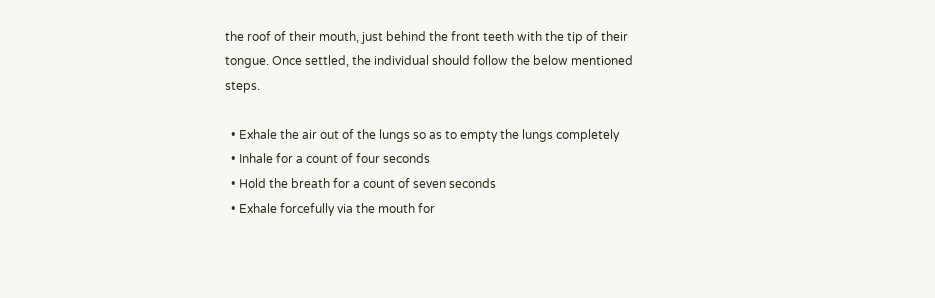the roof of their mouth, just behind the front teeth with the tip of their tongue. Once settled, the individual should follow the below mentioned steps.

  • Exhale the air out of the lungs so as to empty the lungs completely
  • Inhale for a count of four seconds
  • Hold the breath for a count of seven seconds
  • Exhale forcefully via the mouth for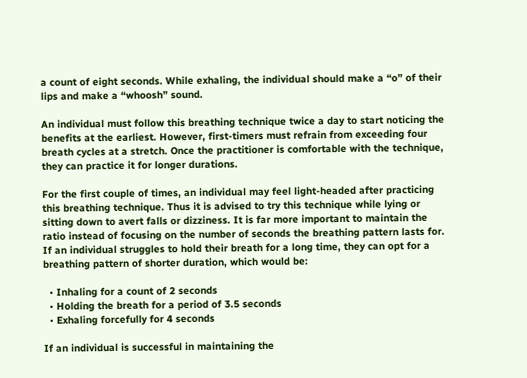a count of eight seconds. While exhaling, the individual should make a “o” of their lips and make a “whoosh” sound.

An individual must follow this breathing technique twice a day to start noticing the benefits at the earliest. However, first-timers must refrain from exceeding four breath cycles at a stretch. Once the practitioner is comfortable with the technique, they can practice it for longer durations.

For the first couple of times, an individual may feel light-headed after practicing this breathing technique. Thus it is advised to try this technique while lying or sitting down to avert falls or dizziness. It is far more important to maintain the ratio instead of focusing on the number of seconds the breathing pattern lasts for. If an individual struggles to hold their breath for a long time, they can opt for a breathing pattern of shorter duration, which would be:

  • Inhaling for a count of 2 seconds
  • Holding the breath for a period of 3.5 seconds
  • Exhaling forcefully for 4 seconds

If an individual is successful in maintaining the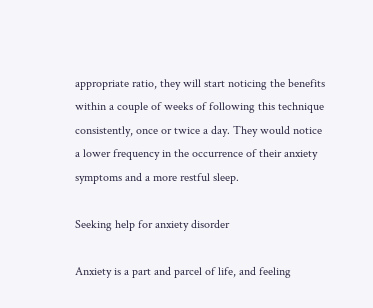appropriate ratio, they will start noticing the benefits within a couple of weeks of following this technique consistently, once or twice a day. They would notice a lower frequency in the occurrence of their anxiety symptoms and a more restful sleep.

Seeking help for anxiety disorder

Anxiety is a part and parcel of life, and feeling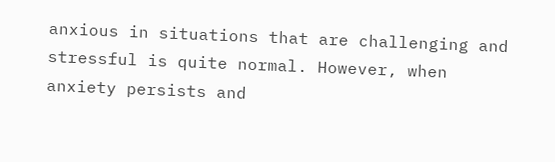anxious in situations that are challenging and stressful is quite normal. However, when anxiety persists and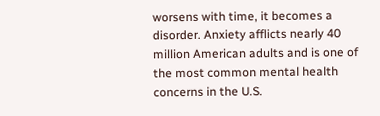worsens with time, it becomes a disorder. Anxiety afflicts nearly 40 million American adults and is one of the most common mental health concerns in the U.S.